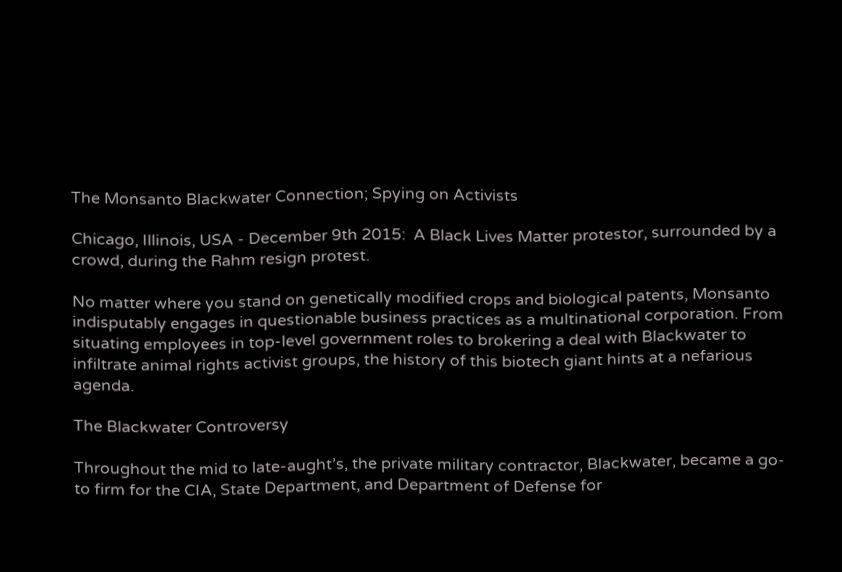The Monsanto Blackwater Connection; Spying on Activists

Chicago, Illinois, USA - December 9th 2015:  A Black Lives Matter protestor, surrounded by a crowd, during the Rahm resign protest.

No matter where you stand on genetically modified crops and biological patents, Monsanto indisputably engages in questionable business practices as a multinational corporation. From situating employees in top-level government roles to brokering a deal with Blackwater to infiltrate animal rights activist groups, the history of this biotech giant hints at a nefarious agenda.

The Blackwater Controversy

Throughout the mid to late-aught’s, the private military contractor, Blackwater, became a go-to firm for the CIA, State Department, and Department of Defense for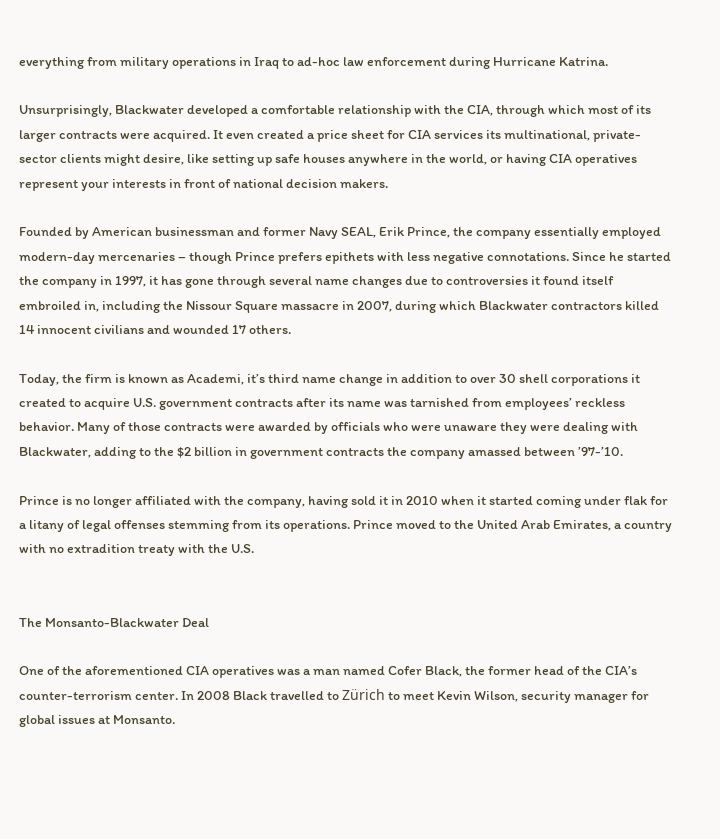everything from military operations in Iraq to ad-hoc law enforcement during Hurricane Katrina.

Unsurprisingly, Blackwater developed a comfortable relationship with the CIA, through which most of its larger contracts were acquired. It even created a price sheet for CIA services its multinational, private-sector clients might desire, like setting up safe houses anywhere in the world, or having CIA operatives represent your interests in front of national decision makers.

Founded by American businessman and former Navy SEAL, Erik Prince, the company essentially employed modern-day mercenaries – though Prince prefers epithets with less negative connotations. Since he started the company in 1997, it has gone through several name changes due to controversies it found itself embroiled in, including the Nissour Square massacre in 2007, during which Blackwater contractors killed 14 innocent civilians and wounded 17 others.

Today, the firm is known as Academi, it’s third name change in addition to over 30 shell corporations it created to acquire U.S. government contracts after its name was tarnished from employees’ reckless behavior. Many of those contracts were awarded by officials who were unaware they were dealing with Blackwater, adding to the $2 billion in government contracts the company amassed between ’97-’10.

Prince is no longer affiliated with the company, having sold it in 2010 when it started coming under flak for a litany of legal offenses stemming from its operations. Prince moved to the United Arab Emirates, a country with no extradition treaty with the U.S.


The Monsanto-Blackwater Deal

One of the aforementioned CIA operatives was a man named Cofer Black, the former head of the CIA’s counter-terrorism center. In 2008 Black travelled to Zürich to meet Kevin Wilson, security manager for global issues at Monsanto.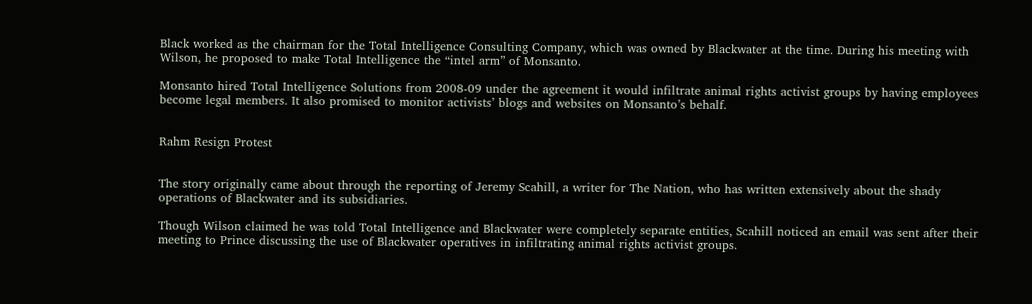Black worked as the chairman for the Total Intelligence Consulting Company, which was owned by Blackwater at the time. During his meeting with Wilson, he proposed to make Total Intelligence the “intel arm” of Monsanto.

Monsanto hired Total Intelligence Solutions from 2008-09 under the agreement it would infiltrate animal rights activist groups by having employees become legal members. It also promised to monitor activists’ blogs and websites on Monsanto’s behalf.


Rahm Resign Protest


The story originally came about through the reporting of Jeremy Scahill, a writer for The Nation, who has written extensively about the shady operations of Blackwater and its subsidiaries.

Though Wilson claimed he was told Total Intelligence and Blackwater were completely separate entities, Scahill noticed an email was sent after their meeting to Prince discussing the use of Blackwater operatives in infiltrating animal rights activist groups.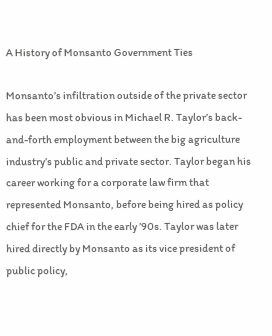A History of Monsanto Government Ties

Monsanto’s infiltration outside of the private sector has been most obvious in Michael R. Taylor’s back-and-forth employment between the big agriculture industry’s public and private sector. Taylor began his career working for a corporate law firm that represented Monsanto, before being hired as policy chief for the FDA in the early ’90s. Taylor was later hired directly by Monsanto as its vice president of public policy,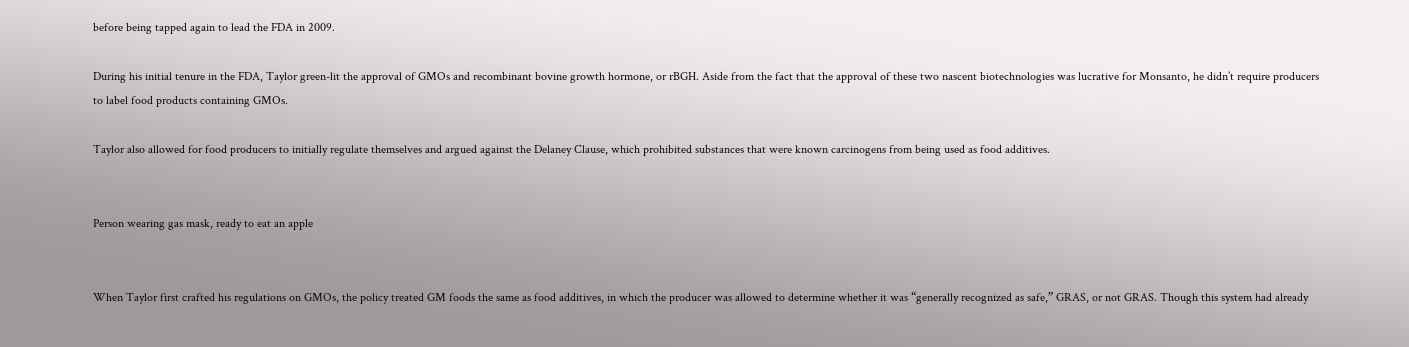before being tapped again to lead the FDA in 2009.

During his initial tenure in the FDA, Taylor green-lit the approval of GMOs and recombinant bovine growth hormone, or rBGH. Aside from the fact that the approval of these two nascent biotechnologies was lucrative for Monsanto, he didn’t require producers to label food products containing GMOs.

Taylor also allowed for food producers to initially regulate themselves and argued against the Delaney Clause, which prohibited substances that were known carcinogens from being used as food additives.


Person wearing gas mask, ready to eat an apple


When Taylor first crafted his regulations on GMOs, the policy treated GM foods the same as food additives, in which the producer was allowed to determine whether it was “generally recognized as safe,” GRAS, or not GRAS. Though this system had already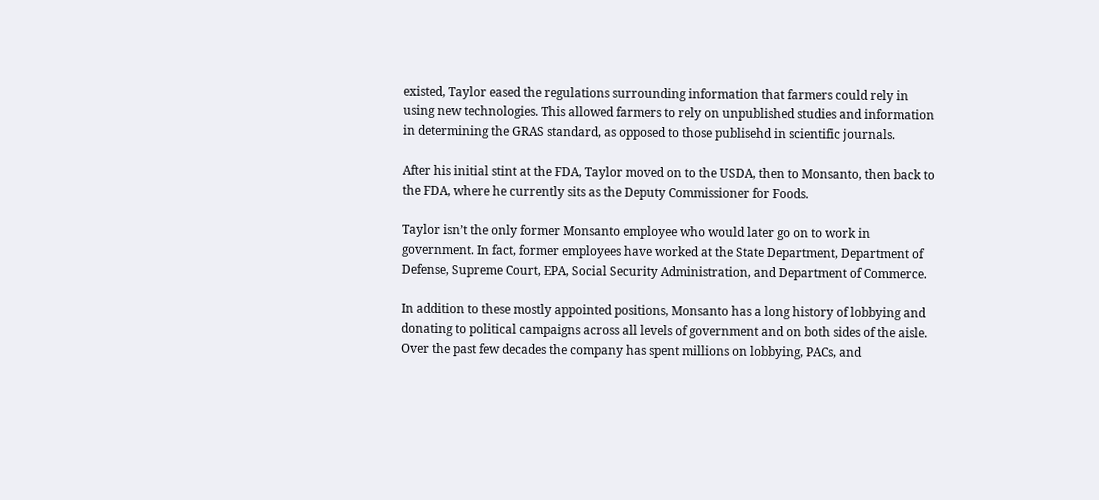existed, Taylor eased the regulations surrounding information that farmers could rely in using new technologies. This allowed farmers to rely on unpublished studies and information in determining the GRAS standard, as opposed to those publisehd in scientific journals.

After his initial stint at the FDA, Taylor moved on to the USDA, then to Monsanto, then back to the FDA, where he currently sits as the Deputy Commissioner for Foods.

Taylor isn’t the only former Monsanto employee who would later go on to work in government. In fact, former employees have worked at the State Department, Department of Defense, Supreme Court, EPA, Social Security Administration, and Department of Commerce.

In addition to these mostly appointed positions, Monsanto has a long history of lobbying and donating to political campaigns across all levels of government and on both sides of the aisle. Over the past few decades the company has spent millions on lobbying, PACs, and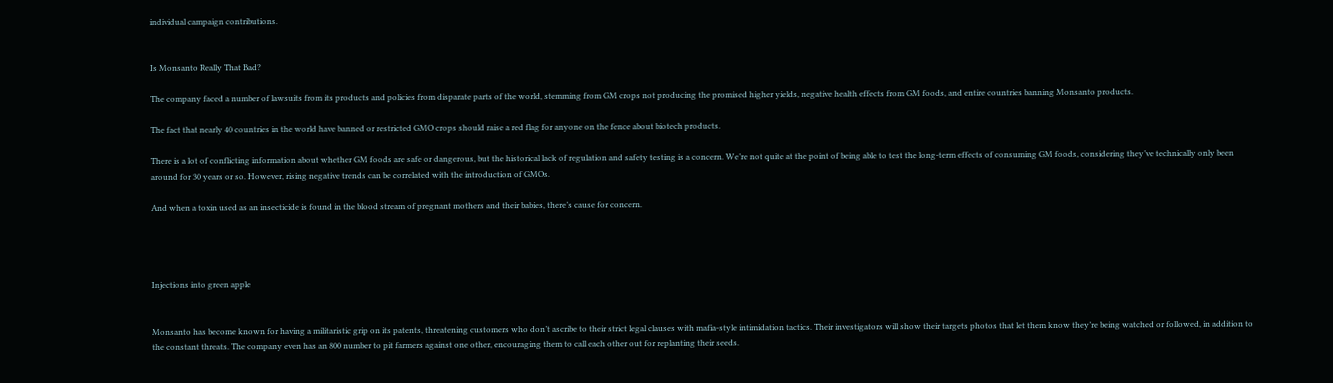individual campaign contributions.


Is Monsanto Really That Bad?

The company faced a number of lawsuits from its products and policies from disparate parts of the world, stemming from GM crops not producing the promised higher yields, negative health effects from GM foods, and entire countries banning Monsanto products.

The fact that nearly 40 countries in the world have banned or restricted GMO crops should raise a red flag for anyone on the fence about biotech products.

There is a lot of conflicting information about whether GM foods are safe or dangerous, but the historical lack of regulation and safety testing is a concern. We’re not quite at the point of being able to test the long-term effects of consuming GM foods, considering they’ve technically only been around for 30 years or so. However, rising negative trends can be correlated with the introduction of GMOs.

And when a toxin used as an insecticide is found in the blood stream of pregnant mothers and their babies, there’s cause for concern.




Injections into green apple


Monsanto has become known for having a militaristic grip on its patents, threatening customers who don’t ascribe to their strict legal clauses with mafia-style intimidation tactics. Their investigators will show their targets photos that let them know they’re being watched or followed, in addition to the constant threats. The company even has an 800 number to pit farmers against one other, encouraging them to call each other out for replanting their seeds.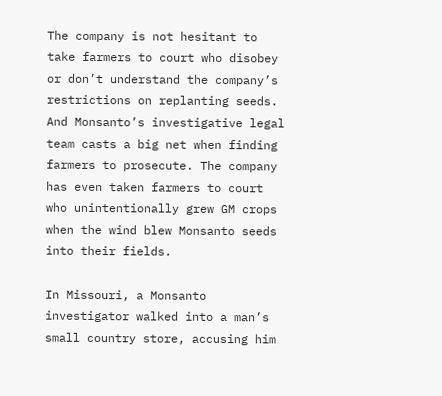The company is not hesitant to take farmers to court who disobey or don’t understand the company’s restrictions on replanting seeds. And Monsanto’s investigative legal team casts a big net when finding farmers to prosecute. The company has even taken farmers to court who unintentionally grew GM crops when the wind blew Monsanto seeds into their fields.

In Missouri, a Monsanto investigator walked into a man’s small country store, accusing him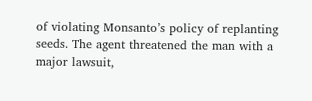of violating Monsanto’s policy of replanting seeds. The agent threatened the man with a major lawsuit,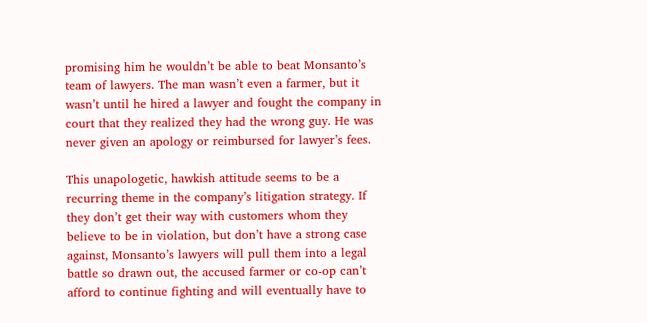promising him he wouldn’t be able to beat Monsanto’s team of lawyers. The man wasn’t even a farmer, but it wasn’t until he hired a lawyer and fought the company in court that they realized they had the wrong guy. He was never given an apology or reimbursed for lawyer’s fees.

This unapologetic, hawkish attitude seems to be a recurring theme in the company’s litigation strategy. If they don’t get their way with customers whom they believe to be in violation, but don’t have a strong case against, Monsanto’s lawyers will pull them into a legal battle so drawn out, the accused farmer or co-op can’t afford to continue fighting and will eventually have to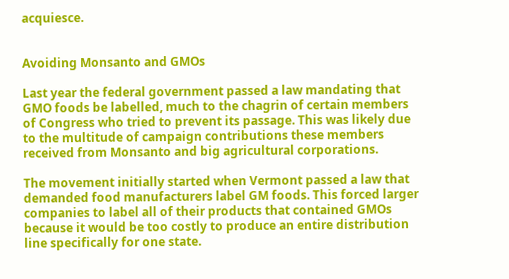acquiesce.


Avoiding Monsanto and GMOs

Last year the federal government passed a law mandating that GMO foods be labelled, much to the chagrin of certain members of Congress who tried to prevent its passage. This was likely due to the multitude of campaign contributions these members received from Monsanto and big agricultural corporations.

The movement initially started when Vermont passed a law that demanded food manufacturers label GM foods. This forced larger companies to label all of their products that contained GMOs because it would be too costly to produce an entire distribution line specifically for one state.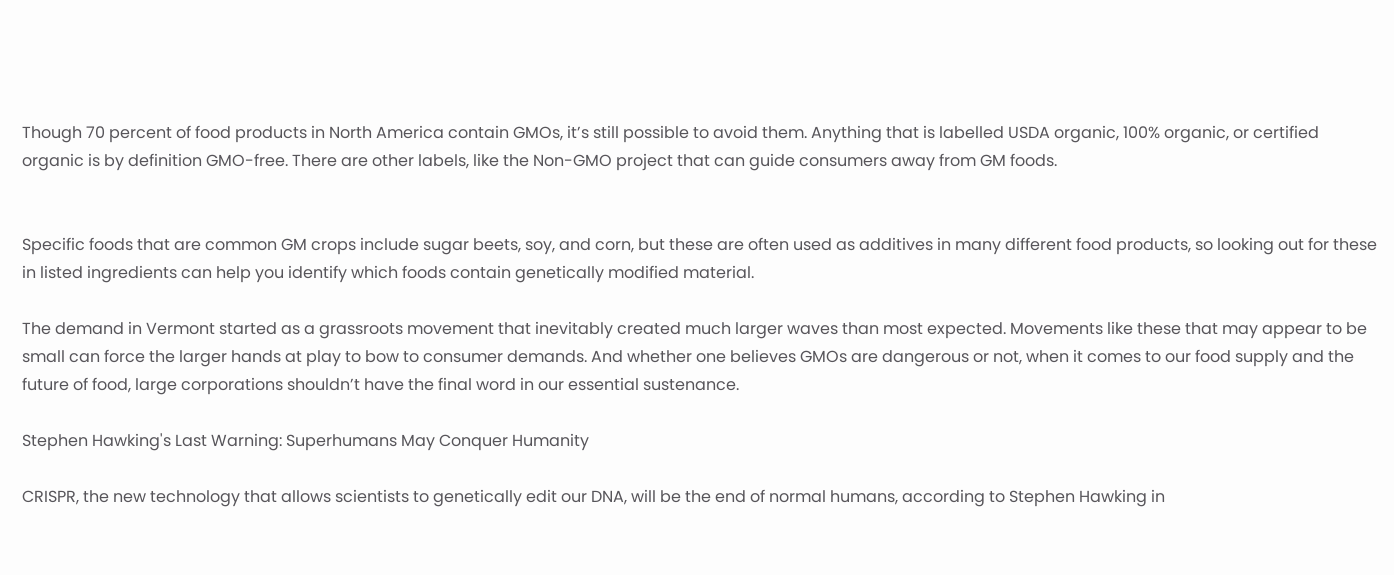Though 70 percent of food products in North America contain GMOs, it’s still possible to avoid them. Anything that is labelled USDA organic, 100% organic, or certified organic is by definition GMO-free. There are other labels, like the Non-GMO project that can guide consumers away from GM foods.


Specific foods that are common GM crops include sugar beets, soy, and corn, but these are often used as additives in many different food products, so looking out for these in listed ingredients can help you identify which foods contain genetically modified material.

The demand in Vermont started as a grassroots movement that inevitably created much larger waves than most expected. Movements like these that may appear to be small can force the larger hands at play to bow to consumer demands. And whether one believes GMOs are dangerous or not, when it comes to our food supply and the future of food, large corporations shouldn’t have the final word in our essential sustenance.

Stephen Hawking's Last Warning: Superhumans May Conquer Humanity

CRISPR, the new technology that allows scientists to genetically edit our DNA, will be the end of normal humans, according to Stephen Hawking in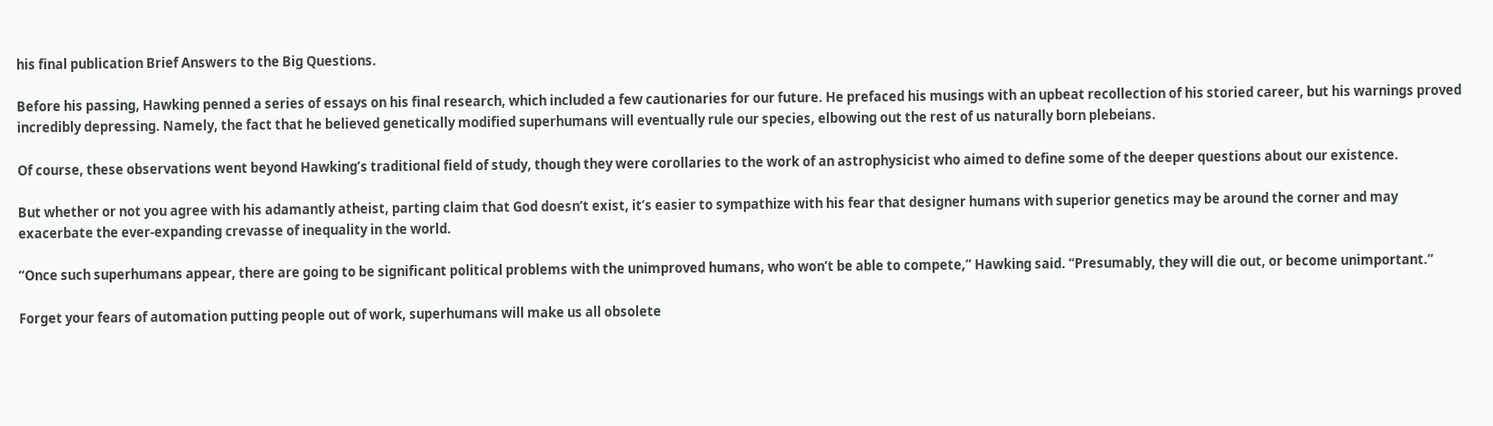his final publication Brief Answers to the Big Questions.

Before his passing, Hawking penned a series of essays on his final research, which included a few cautionaries for our future. He prefaced his musings with an upbeat recollection of his storied career, but his warnings proved incredibly depressing. Namely, the fact that he believed genetically modified superhumans will eventually rule our species, elbowing out the rest of us naturally born plebeians.

Of course, these observations went beyond Hawking’s traditional field of study, though they were corollaries to the work of an astrophysicist who aimed to define some of the deeper questions about our existence.

But whether or not you agree with his adamantly atheist, parting claim that God doesn’t exist, it’s easier to sympathize with his fear that designer humans with superior genetics may be around the corner and may exacerbate the ever-expanding crevasse of inequality in the world.

“Once such superhumans appear, there are going to be significant political problems with the unimproved humans, who won’t be able to compete,” Hawking said. “Presumably, they will die out, or become unimportant.”

Forget your fears of automation putting people out of work, superhumans will make us all obsolete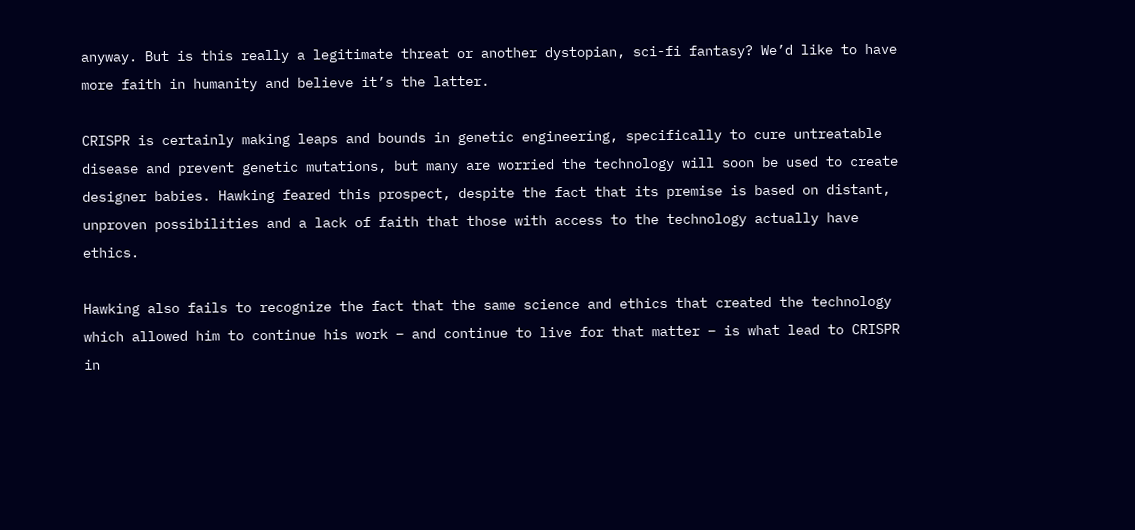anyway. But is this really a legitimate threat or another dystopian, sci-fi fantasy? We’d like to have more faith in humanity and believe it’s the latter.

CRISPR is certainly making leaps and bounds in genetic engineering, specifically to cure untreatable disease and prevent genetic mutations, but many are worried the technology will soon be used to create designer babies. Hawking feared this prospect, despite the fact that its premise is based on distant, unproven possibilities and a lack of faith that those with access to the technology actually have ethics.

Hawking also fails to recognize the fact that the same science and ethics that created the technology which allowed him to continue his work – and continue to live for that matter – is what lead to CRISPR in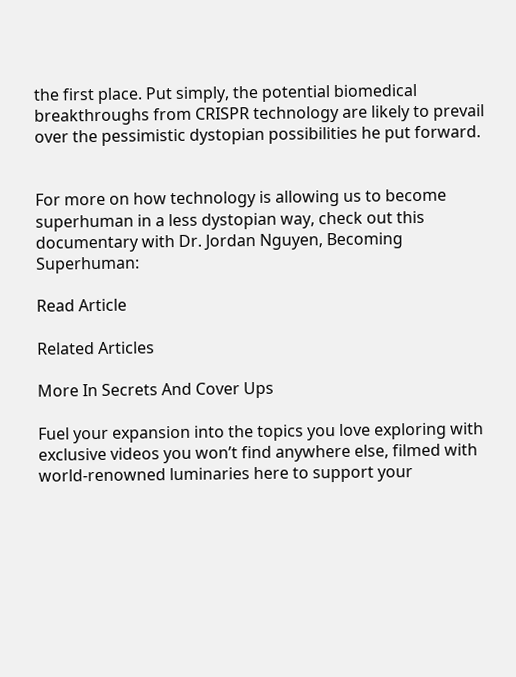the first place. Put simply, the potential biomedical breakthroughs from CRISPR technology are likely to prevail over the pessimistic dystopian possibilities he put forward.


For more on how technology is allowing us to become superhuman in a less dystopian way, check out this documentary with Dr. Jordan Nguyen, Becoming Superhuman:

Read Article

Related Articles

More In Secrets And Cover Ups

Fuel your expansion into the topics you love exploring with exclusive videos you won’t find anywhere else, filmed with world-renowned luminaries here to support your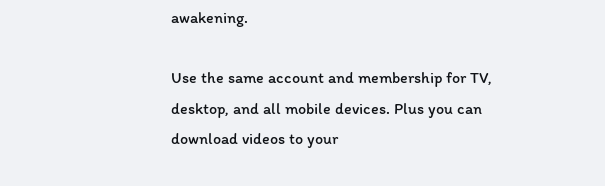awakening.

Use the same account and membership for TV, desktop, and all mobile devices. Plus you can download videos to your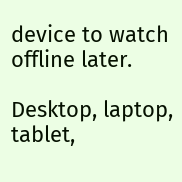device to watch offline later.

Desktop, laptop, tablet,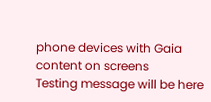phone devices with Gaia content on screens
Testing message will be here